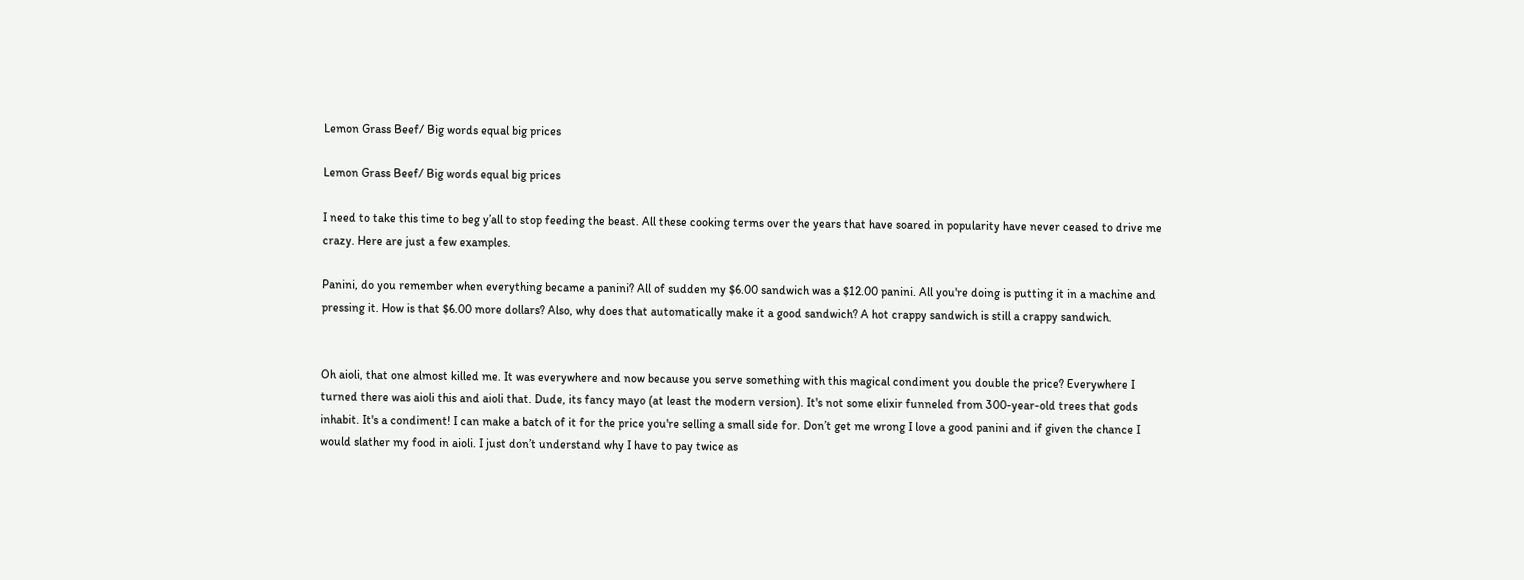Lemon Grass Beef/ Big words equal big prices

Lemon Grass Beef/ Big words equal big prices

I need to take this time to beg y’all to stop feeding the beast. All these cooking terms over the years that have soared in popularity have never ceased to drive me crazy. Here are just a few examples.

Panini, do you remember when everything became a panini? All of sudden my $6.00 sandwich was a $12.00 panini. All you're doing is putting it in a machine and pressing it. How is that $6.00 more dollars? Also, why does that automatically make it a good sandwich? A hot crappy sandwich is still a crappy sandwich.


Oh aioli, that one almost killed me. It was everywhere and now because you serve something with this magical condiment you double the price? Everywhere I turned there was aioli this and aioli that. Dude, its fancy mayo (at least the modern version). It's not some elixir funneled from 300-year-old trees that gods inhabit. It's a condiment! I can make a batch of it for the price you're selling a small side for. Don’t get me wrong I love a good panini and if given the chance I would slather my food in aioli. I just don’t understand why I have to pay twice as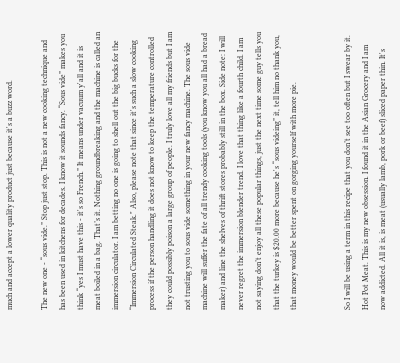much and accept a lower quality product just because it's a buzz word.

The new one - “sous vide.” Stop just stop. This is not a new cooking technique and has been used in kitchens for decades. I know it sounds fancy. “Sous vide” makes you think “yes I must have this - it's so French.” It means under vacuum y'all and it is meat boiled in a bag. That’s it. Nothing groundbreaking and the machine is called an immersion circulator. I am betting no one is going to shell out the big bucks for the “Immersion Circulated Steak." Also, please note that since it's such a slow cooking process if the person handling it does not know to keep the temperature controlled they could possibly poison a large group of people. I truly love all my friends but I am not trusting you to sous vide something in your new fancy machine. The sous vide machine will suffer the fate of all trendy cooking tools (you know you all had a bread maker) and line the shelves of thrift stores probably still in the box. Side note: I will never regret the immersion blender trend. I love that thing like a fourth child. I am not saying don’t enjoy all these popular things, just the next time some guy tells you that the turkey is $20.00 more because he's “sous videing” it, tell him no thank you, that money would be better spent on gorging yourself with more pie.


So I will be using a term in this recipe that you don’t see too often but I swear by it. Hot Pot Meat. This is my new obsession. I found it in the Asian Grocery and I am now addicted. All it is, is meat (usually lamb, pork or beef) sliced paper thin. It's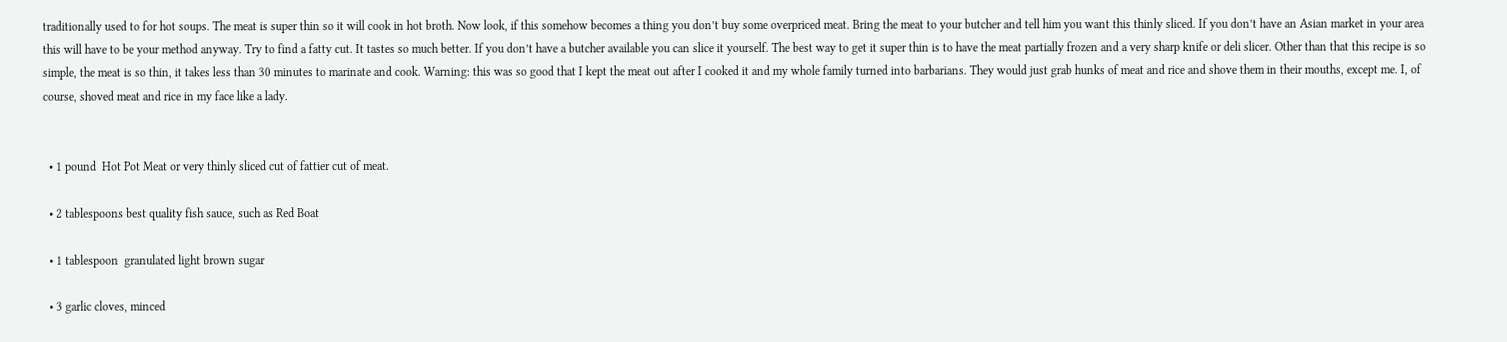traditionally used to for hot soups. The meat is super thin so it will cook in hot broth. Now look, if this somehow becomes a thing you don’t buy some overpriced meat. Bring the meat to your butcher and tell him you want this thinly sliced. If you don’t have an Asian market in your area this will have to be your method anyway. Try to find a fatty cut. It tastes so much better. If you don’t have a butcher available you can slice it yourself. The best way to get it super thin is to have the meat partially frozen and a very sharp knife or deli slicer. Other than that this recipe is so simple, the meat is so thin, it takes less than 30 minutes to marinate and cook. Warning: this was so good that I kept the meat out after I cooked it and my whole family turned into barbarians. They would just grab hunks of meat and rice and shove them in their mouths, except me. I, of course, shoved meat and rice in my face like a lady.


  • 1 pound  Hot Pot Meat or very thinly sliced cut of fattier cut of meat.

  • 2 tablespoons best quality fish sauce, such as Red Boat

  • 1 tablespoon  granulated light brown sugar

  • 3 garlic cloves, minced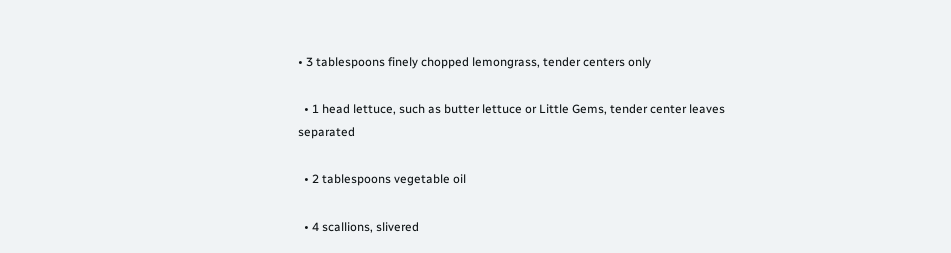• 3 tablespoons finely chopped lemongrass, tender centers only

  • 1 head lettuce, such as butter lettuce or Little Gems, tender center leaves separated

  • 2 tablespoons vegetable oil

  • 4 scallions, slivered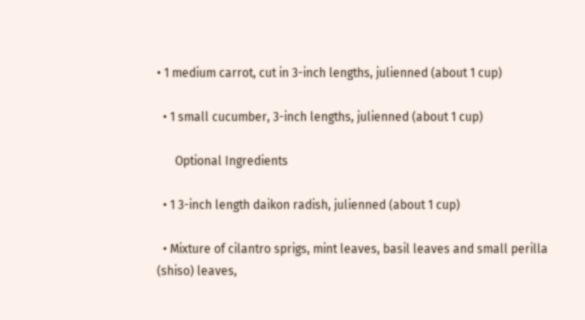• 1 medium carrot, cut in 3-inch lengths, julienned (about 1 cup)

  • 1 small cucumber, 3-inch lengths, julienned (about 1 cup)

      Optional Ingredients

  • 1 3-inch length daikon radish, julienned (about 1 cup)

  • Mixture of cilantro sprigs, mint leaves, basil leaves and small perilla (shiso) leaves,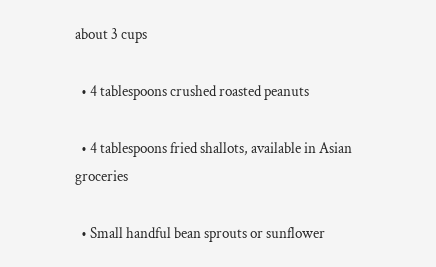about 3 cups

  • 4 tablespoons crushed roasted peanuts

  • 4 tablespoons fried shallots, available in Asian groceries

  • Small handful bean sprouts or sunflower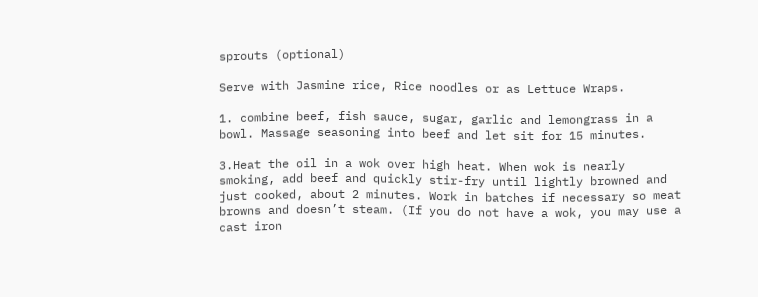sprouts (optional)

Serve with Jasmine rice, Rice noodles or as Lettuce Wraps.

1. combine beef, fish sauce, sugar, garlic and lemongrass in a bowl. Massage seasoning into beef and let sit for 15 minutes.

3.Heat the oil in a wok over high heat. When wok is nearly smoking, add beef and quickly stir-fry until lightly browned and just cooked, about 2 minutes. Work in batches if necessary so meat browns and doesn’t steam. (If you do not have a wok, you may use a cast iron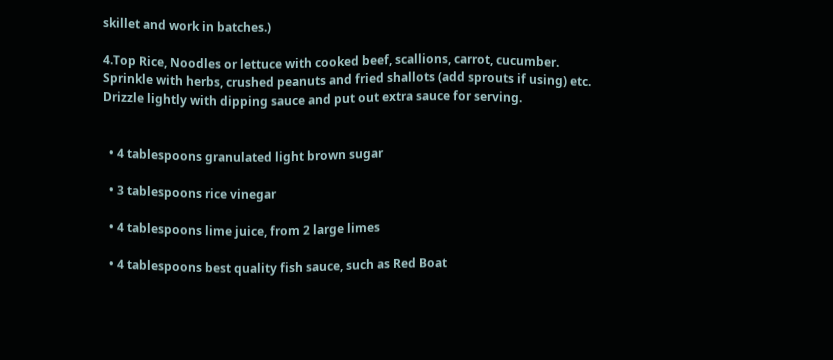skillet and work in batches.)

4.Top Rice, Noodles or lettuce with cooked beef, scallions, carrot, cucumber. Sprinkle with herbs, crushed peanuts and fried shallots (add sprouts if using) etc. Drizzle lightly with dipping sauce and put out extra sauce for serving.


  • 4 tablespoons granulated light brown sugar

  • 3 tablespoons rice vinegar

  • 4 tablespoons lime juice, from 2 large limes

  • 4 tablespoons best quality fish sauce, such as Red Boat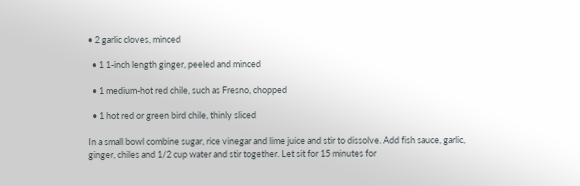• 2 garlic cloves, minced

  • 1 1-inch length ginger, peeled and minced

  • 1 medium-hot red chile, such as Fresno, chopped

  • 1 hot red or green bird chile, thinly sliced

In a small bowl combine sugar, rice vinegar and lime juice and stir to dissolve. Add fish sauce, garlic, ginger, chiles and 1/2 cup water and stir together. Let sit for 15 minutes for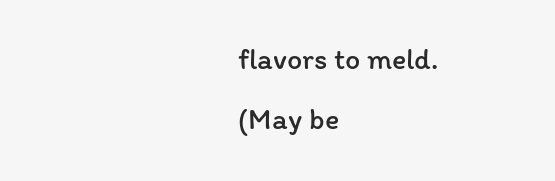flavors to meld. (May be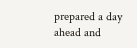prepared a day ahead and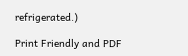refrigerated.)

Print Friendly and PDF